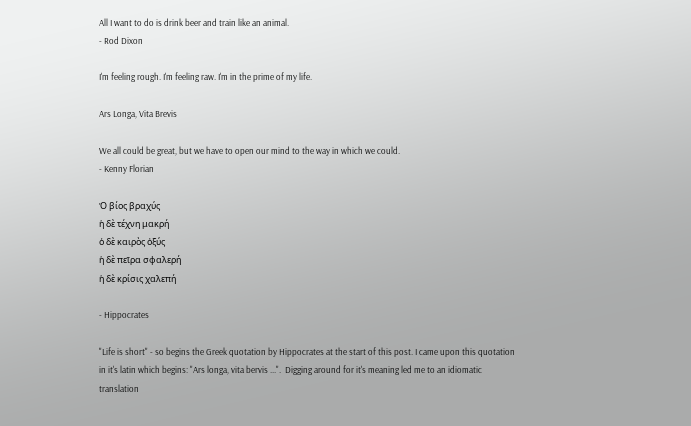All I want to do is drink beer and train like an animal.
- Rod Dixon

I'm feeling rough. I'm feeling raw. I'm in the prime of my life.

Ars Longa, Vita Brevis

We all could be great, but we have to open our mind to the way in which we could.
- Kenny Florian

Ὁ βίος βραχύς
ἡ δὲ τέχνη μακρή
ὁ δὲ καιρὸς ὀξύς
ἡ δὲ πεῖρα σφαλερή
ἡ δὲ κρίσις χαλεπή

- Hippocrates

"Life is short" - so begins the Greek quotation by Hippocrates at the start of this post. I came upon this quotation in it's latin which begins: "Ars longa, vita bervis ...".  Digging around for it's meaning led me to an idiomatic translation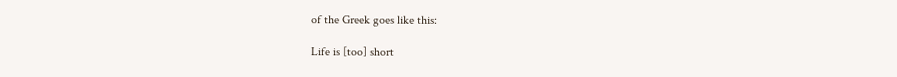of the Greek goes like this:

Life is [too] short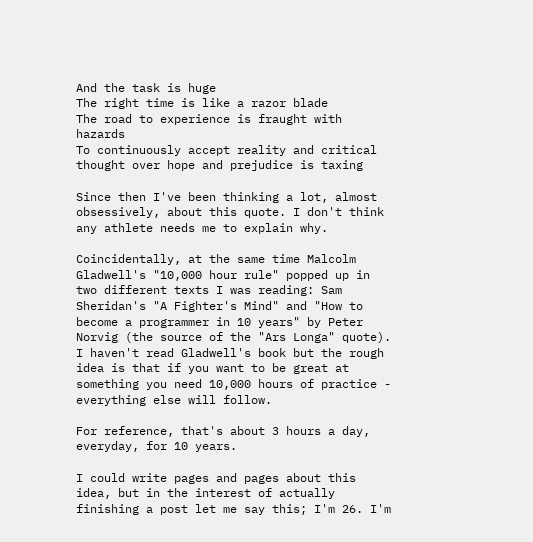And the task is huge
The right time is like a razor blade
The road to experience is fraught with hazards
To continuously accept reality and critical thought over hope and prejudice is taxing

Since then I've been thinking a lot, almost obsessively, about this quote. I don't think any athlete needs me to explain why.

Coincidentally, at the same time Malcolm Gladwell's "10,000 hour rule" popped up in two different texts I was reading: Sam Sheridan's "A Fighter's Mind" and "How to become a programmer in 10 years" by Peter Norvig (the source of the "Ars Longa" quote). I haven't read Gladwell's book but the rough idea is that if you want to be great at something you need 10,000 hours of practice - everything else will follow.

For reference, that's about 3 hours a day, everyday, for 10 years.

I could write pages and pages about this idea, but in the interest of actually finishing a post let me say this; I'm 26. I'm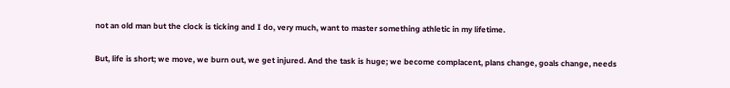not an old man but the clock is ticking and I do, very much, want to master something athletic in my lifetime.

But, life is short; we move, we burn out, we get injured. And the task is huge; we become complacent, plans change, goals change, needs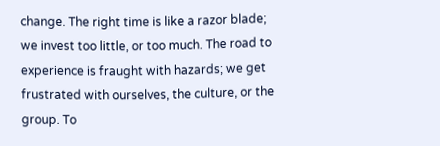change. The right time is like a razor blade; we invest too little, or too much. The road to experience is fraught with hazards; we get frustrated with ourselves, the culture, or the group. To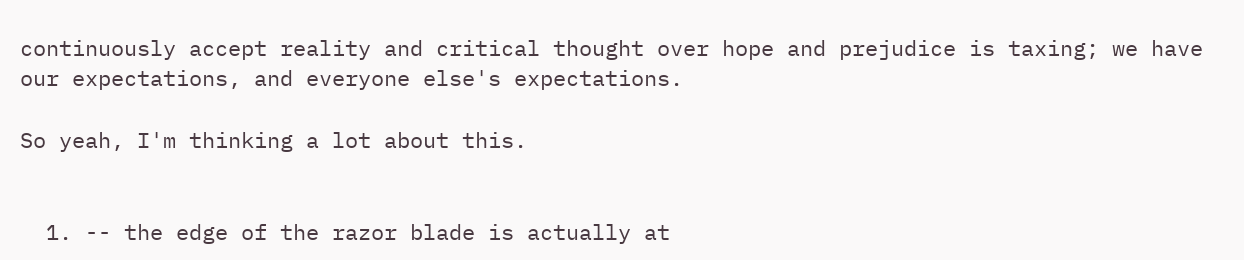continuously accept reality and critical thought over hope and prejudice is taxing; we have our expectations, and everyone else's expectations.

So yeah, I'm thinking a lot about this.


  1. -- the edge of the razor blade is actually at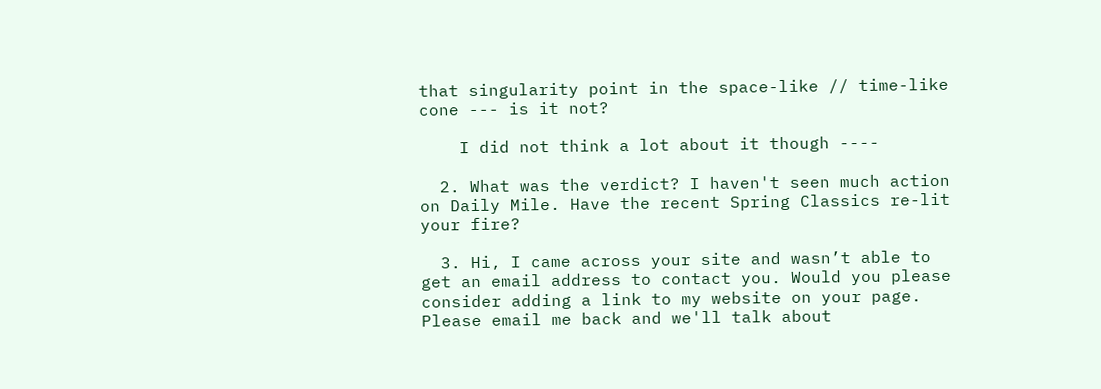that singularity point in the space-like // time-like cone --- is it not?

    I did not think a lot about it though ----

  2. What was the verdict? I haven't seen much action on Daily Mile. Have the recent Spring Classics re-lit your fire?

  3. Hi, I came across your site and wasn’t able to get an email address to contact you. Would you please consider adding a link to my website on your page. Please email me back and we'll talk about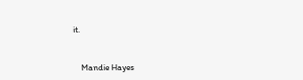it.


    Mandie Hayes